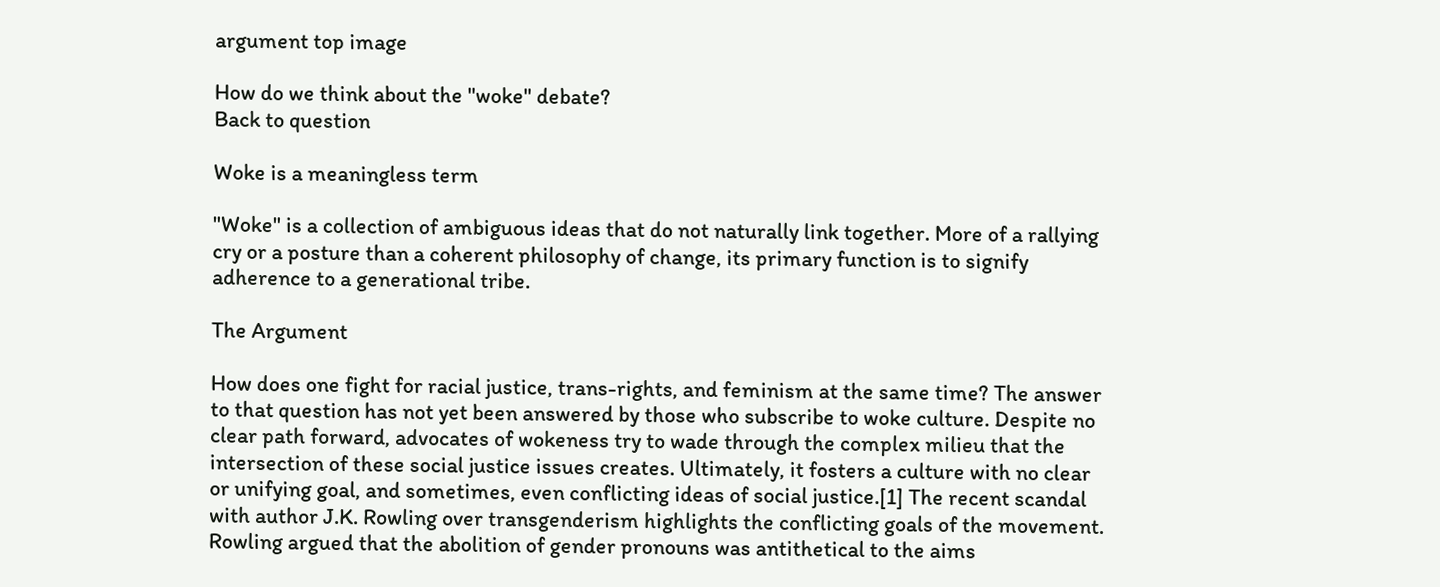argument top image

How do we think about the "woke" debate?
Back to question

Woke is a meaningless term

"Woke" is a collection of ambiguous ideas that do not naturally link together. More of a rallying cry or a posture than a coherent philosophy of change, its primary function is to signify adherence to a generational tribe.

The Argument

How does one fight for racial justice, trans-rights, and feminism at the same time? The answer to that question has not yet been answered by those who subscribe to woke culture. Despite no clear path forward, advocates of wokeness try to wade through the complex milieu that the intersection of these social justice issues creates. Ultimately, it fosters a culture with no clear or unifying goal, and sometimes, even conflicting ideas of social justice.[1] The recent scandal with author J.K. Rowling over transgenderism highlights the conflicting goals of the movement. Rowling argued that the abolition of gender pronouns was antithetical to the aims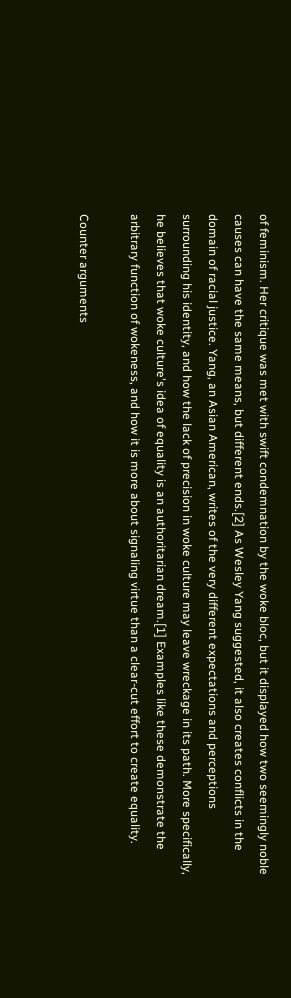of feminism. Her critique was met with swift condemnation by the woke bloc, but it displayed how two seemingly noble causes can have the same means, but different ends.[2] As Wesley Yang suggested, it also creates conflicts in the domain of racial justice. Yang, an Asian American, writes of the very different expectations and perceptions surrounding his identity, and how the lack of precision in woke culture may leave wreckage in its path. More specifically, he believes that woke culture's idea of equality is an authoritarian dream.[1] Examples like these demonstrate the arbitrary function of wokeness, and how it is more about signaling virtue than a clear-cut effort to create equality.

Counter arguments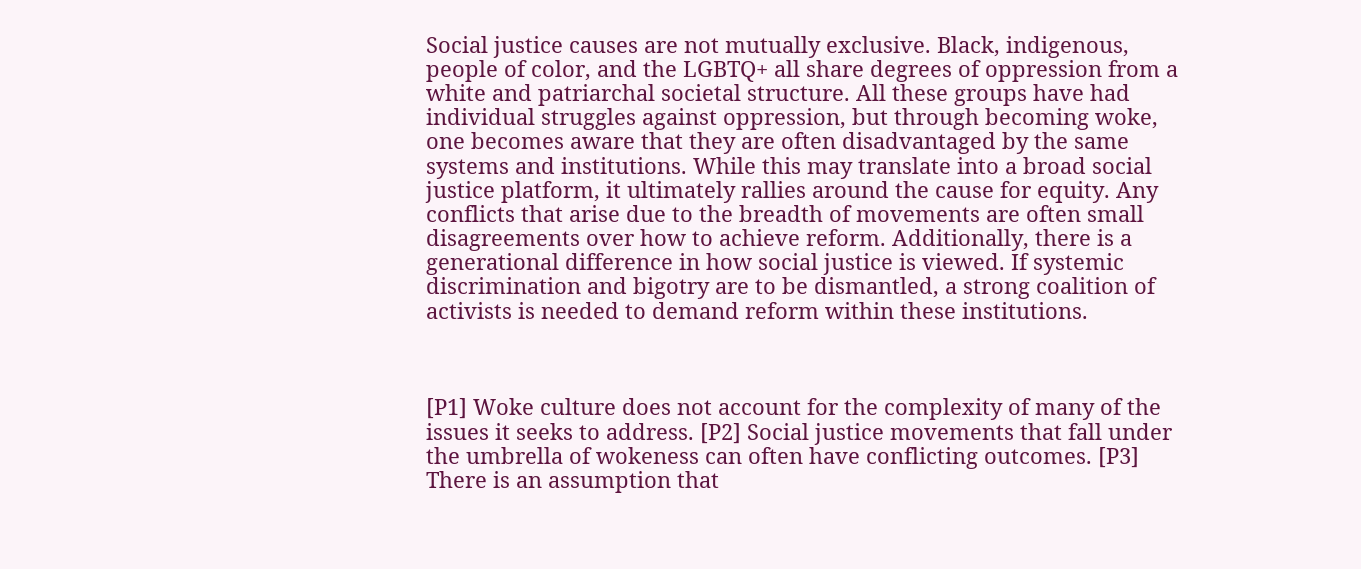Social justice causes are not mutually exclusive. Black, indigenous, people of color, and the LGBTQ+ all share degrees of oppression from a white and patriarchal societal structure. All these groups have had individual struggles against oppression, but through becoming woke, one becomes aware that they are often disadvantaged by the same systems and institutions. While this may translate into a broad social justice platform, it ultimately rallies around the cause for equity. Any conflicts that arise due to the breadth of movements are often small disagreements over how to achieve reform. Additionally, there is a generational difference in how social justice is viewed. If systemic discrimination and bigotry are to be dismantled, a strong coalition of activists is needed to demand reform within these institutions.



[P1] Woke culture does not account for the complexity of many of the issues it seeks to address. [P2] Social justice movements that fall under the umbrella of wokeness can often have conflicting outcomes. [P3] There is an assumption that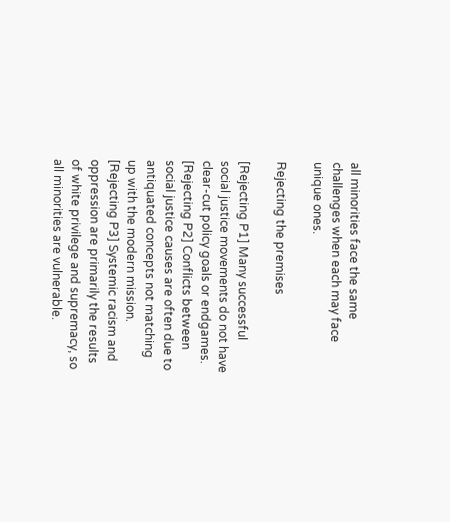all minorities face the same challenges when each may face unique ones.

Rejecting the premises

[Rejecting P1] Many successful social justice movements do not have clear-cut policy goals or endgames. [Rejecting P2] Conflicts between social justice causes are often due to antiquated concepts not matching up with the modern mission. [Rejecting P3] Systemic racism and oppression are primarily the results of white privilege and supremacy, so all minorities are vulnerable.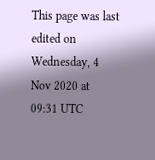This page was last edited on Wednesday, 4 Nov 2020 at 09:31 UTC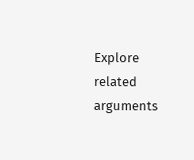Explore related arguments